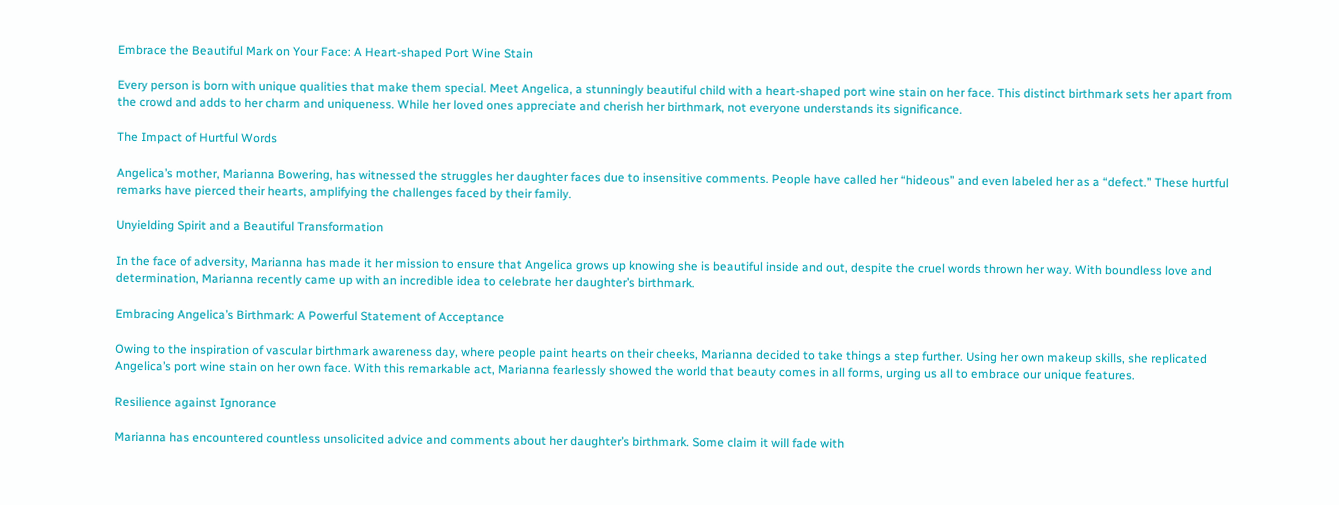Embrace the Beautiful Mark on Your Face: A Heart-shaped Port Wine Stain

Every person is born with unique qualities that make them special. Meet Angelica, a stunningly beautiful child with a heart-shaped port wine stain on her face. This distinct birthmark sets her apart from the crowd and adds to her charm and uniqueness. While her loved ones appreciate and cherish her birthmark, not everyone understands its significance.

The Impact of Hurtful Words

Angelica’s mother, Marianna Bowering, has witnessed the struggles her daughter faces due to insensitive comments. People have called her “hideous” and even labeled her as a “defect.” These hurtful remarks have pierced their hearts, amplifying the challenges faced by their family.

Unyielding Spirit and a Beautiful Transformation

In the face of adversity, Marianna has made it her mission to ensure that Angelica grows up knowing she is beautiful inside and out, despite the cruel words thrown her way. With boundless love and determination, Marianna recently came up with an incredible idea to celebrate her daughter’s birthmark.

Embracing Angelica’s Birthmark: A Powerful Statement of Acceptance

Owing to the inspiration of vascular birthmark awareness day, where people paint hearts on their cheeks, Marianna decided to take things a step further. Using her own makeup skills, she replicated Angelica’s port wine stain on her own face. With this remarkable act, Marianna fearlessly showed the world that beauty comes in all forms, urging us all to embrace our unique features.

Resilience against Ignorance

Marianna has encountered countless unsolicited advice and comments about her daughter’s birthmark. Some claim it will fade with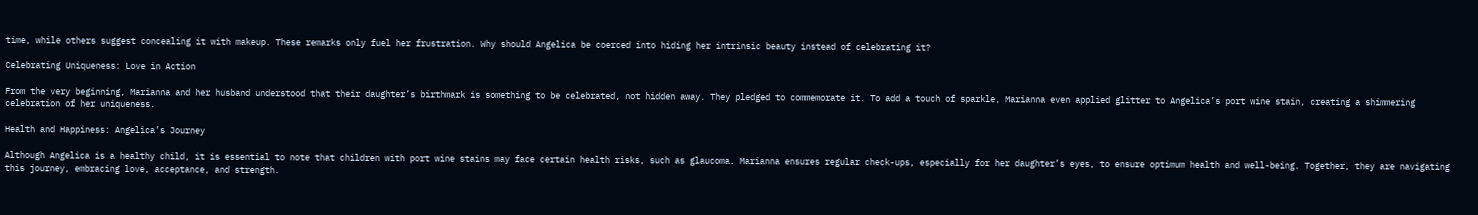time, while others suggest concealing it with makeup. These remarks only fuel her frustration. Why should Angelica be coerced into hiding her intrinsic beauty instead of celebrating it?

Celebrating Uniqueness: Love in Action

From the very beginning, Marianna and her husband understood that their daughter’s birthmark is something to be celebrated, not hidden away. They pledged to commemorate it. To add a touch of sparkle, Marianna even applied glitter to Angelica’s port wine stain, creating a shimmering celebration of her uniqueness.

Health and Happiness: Angelica’s Journey

Although Angelica is a healthy child, it is essential to note that children with port wine stains may face certain health risks, such as glaucoma. Marianna ensures regular check-ups, especially for her daughter’s eyes, to ensure optimum health and well-being. Together, they are navigating this journey, embracing love, acceptance, and strength.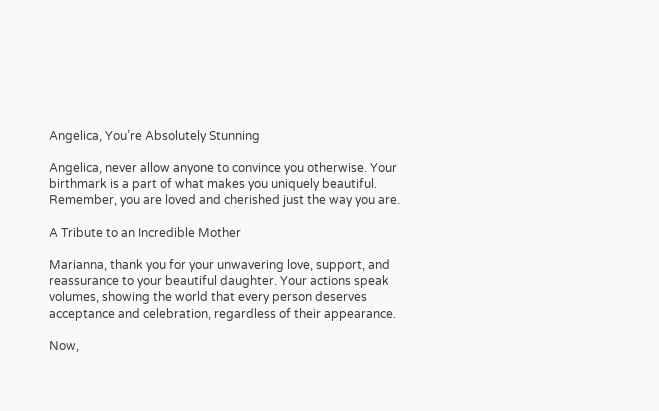Angelica, You’re Absolutely Stunning

Angelica, never allow anyone to convince you otherwise. Your birthmark is a part of what makes you uniquely beautiful. Remember, you are loved and cherished just the way you are.

A Tribute to an Incredible Mother

Marianna, thank you for your unwavering love, support, and reassurance to your beautiful daughter. Your actions speak volumes, showing the world that every person deserves acceptance and celebration, regardless of their appearance.

Now,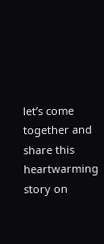let’s come together and share this heartwarming story on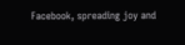Facebook, spreading joy and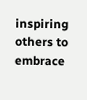inspiring others to embrace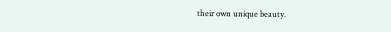their own unique beauty.